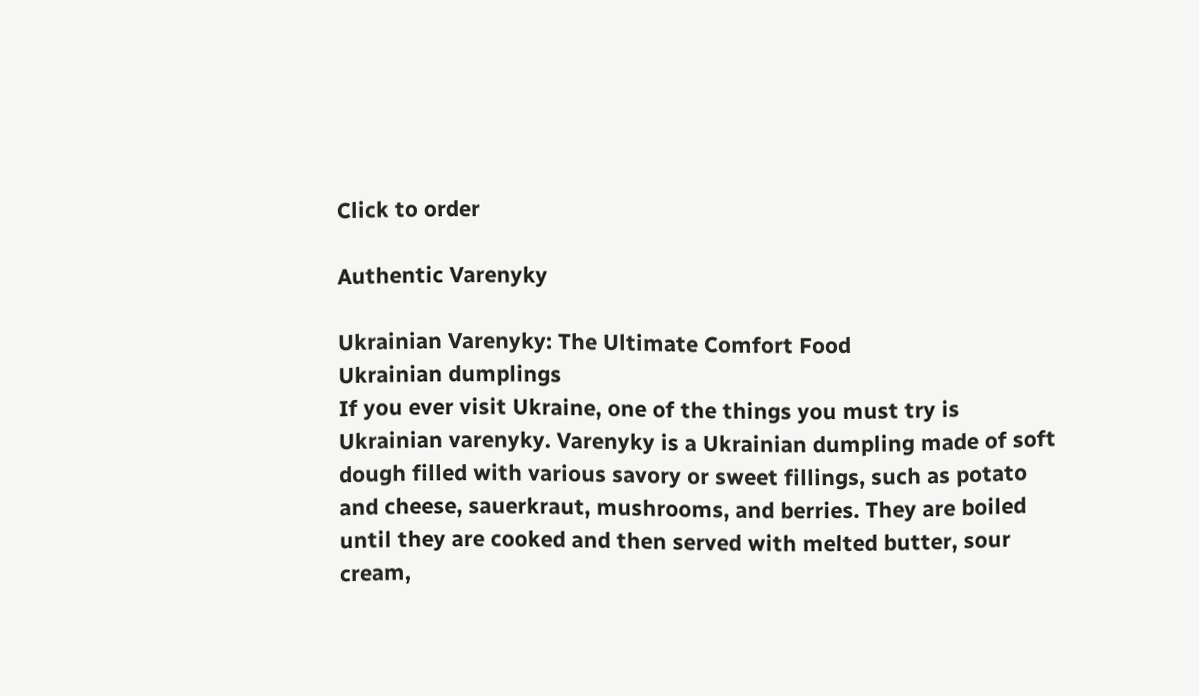Click to order

Authentic Varenyky

Ukrainian Varenyky: The Ultimate Comfort Food
Ukrainian dumplings
If you ever visit Ukraine, one of the things you must try is Ukrainian varenyky. Varenyky is a Ukrainian dumpling made of soft dough filled with various savory or sweet fillings, such as potato and cheese, sauerkraut, mushrooms, and berries. They are boiled until they are cooked and then served with melted butter, sour cream,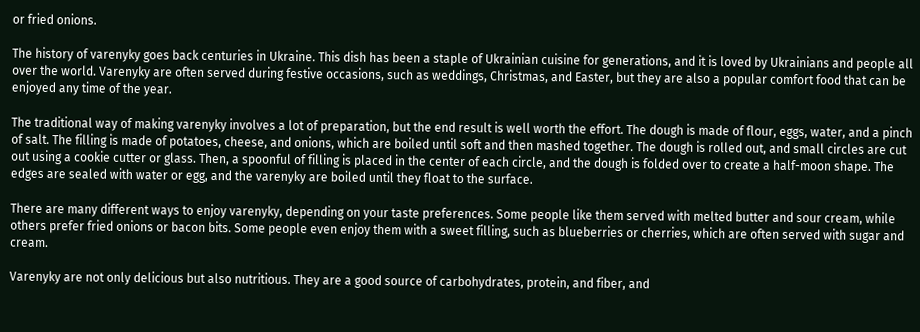or fried onions.

The history of varenyky goes back centuries in Ukraine. This dish has been a staple of Ukrainian cuisine for generations, and it is loved by Ukrainians and people all over the world. Varenyky are often served during festive occasions, such as weddings, Christmas, and Easter, but they are also a popular comfort food that can be enjoyed any time of the year.

The traditional way of making varenyky involves a lot of preparation, but the end result is well worth the effort. The dough is made of flour, eggs, water, and a pinch of salt. The filling is made of potatoes, cheese, and onions, which are boiled until soft and then mashed together. The dough is rolled out, and small circles are cut out using a cookie cutter or glass. Then, a spoonful of filling is placed in the center of each circle, and the dough is folded over to create a half-moon shape. The edges are sealed with water or egg, and the varenyky are boiled until they float to the surface.

There are many different ways to enjoy varenyky, depending on your taste preferences. Some people like them served with melted butter and sour cream, while others prefer fried onions or bacon bits. Some people even enjoy them with a sweet filling, such as blueberries or cherries, which are often served with sugar and cream.

Varenyky are not only delicious but also nutritious. They are a good source of carbohydrates, protein, and fiber, and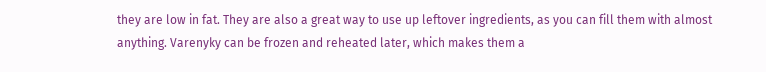they are low in fat. They are also a great way to use up leftover ingredients, as you can fill them with almost anything. Varenyky can be frozen and reheated later, which makes them a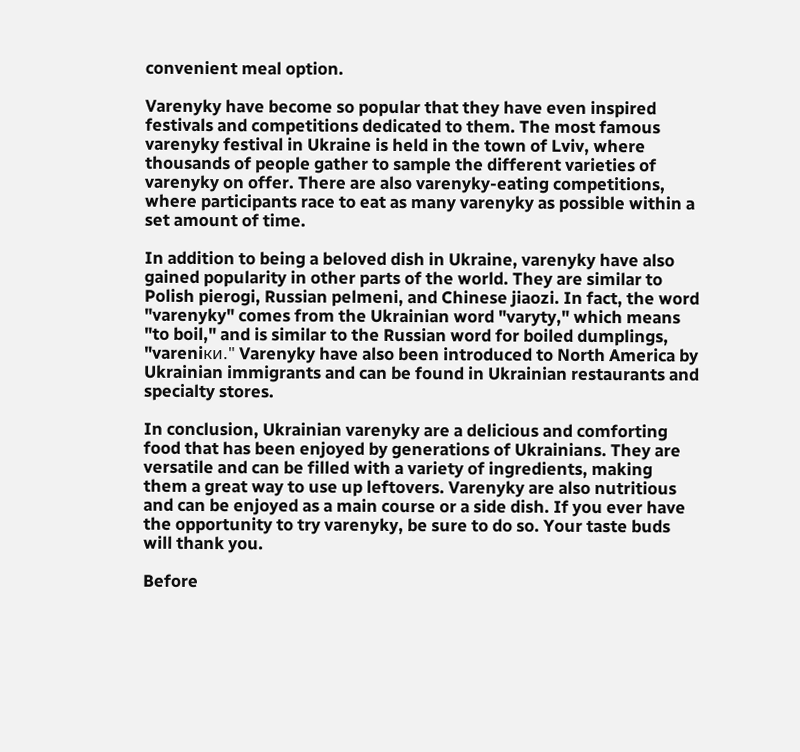convenient meal option.

Varenyky have become so popular that they have even inspired festivals and competitions dedicated to them. The most famous varenyky festival in Ukraine is held in the town of Lviv, where thousands of people gather to sample the different varieties of varenyky on offer. There are also varenyky-eating competitions, where participants race to eat as many varenyky as possible within a set amount of time.

In addition to being a beloved dish in Ukraine, varenyky have also gained popularity in other parts of the world. They are similar to Polish pierogi, Russian pelmeni, and Chinese jiaozi. In fact, the word "varenyky" comes from the Ukrainian word "varyty," which means "to boil," and is similar to the Russian word for boiled dumplings, "vareniки." Varenyky have also been introduced to North America by Ukrainian immigrants and can be found in Ukrainian restaurants and specialty stores.

In conclusion, Ukrainian varenyky are a delicious and comforting food that has been enjoyed by generations of Ukrainians. They are versatile and can be filled with a variety of ingredients, making them a great way to use up leftovers. Varenyky are also nutritious and can be enjoyed as a main course or a side dish. If you ever have the opportunity to try varenyky, be sure to do so. Your taste buds will thank you.

Before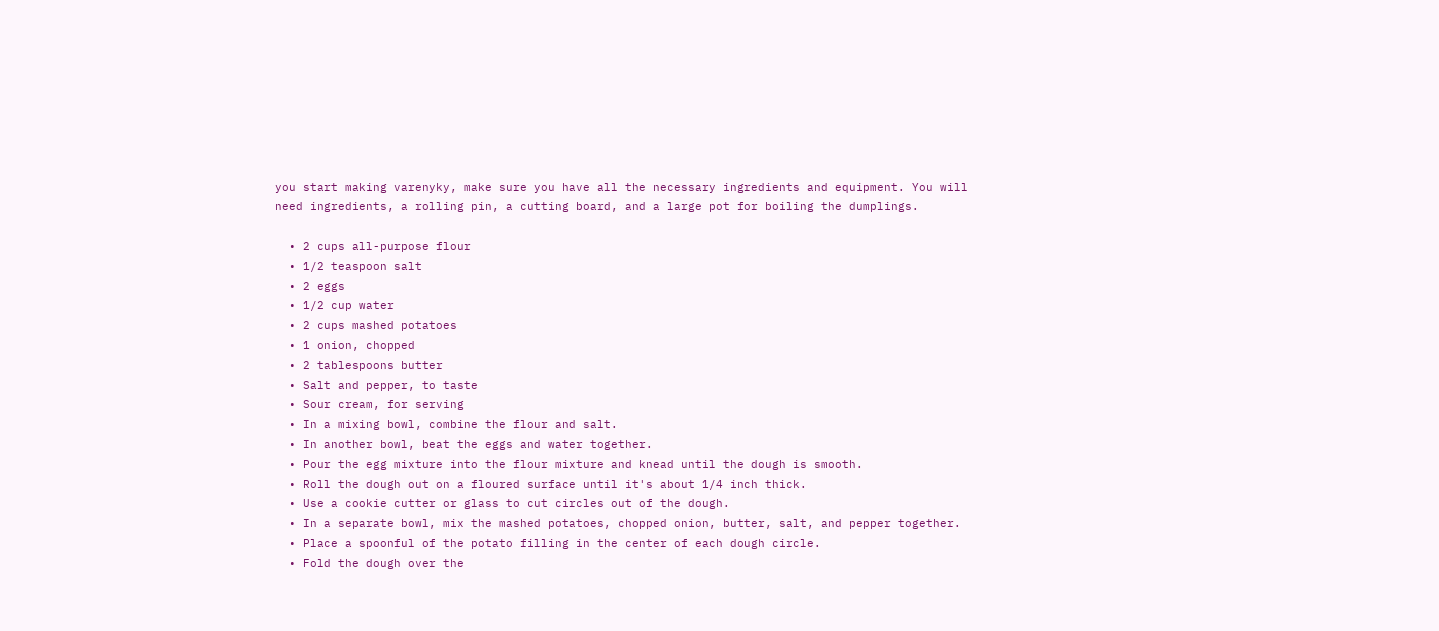you start making varenyky, make sure you have all the necessary ingredients and equipment. You will need ingredients, a rolling pin, a cutting board, and a large pot for boiling the dumplings.

  • 2 cups all-purpose flour
  • 1/2 teaspoon salt
  • 2 eggs
  • 1/2 cup water
  • 2 cups mashed potatoes
  • 1 onion, chopped
  • 2 tablespoons butter
  • Salt and pepper, to taste
  • Sour cream, for serving
  • In a mixing bowl, combine the flour and salt.
  • In another bowl, beat the eggs and water together.
  • Pour the egg mixture into the flour mixture and knead until the dough is smooth.
  • Roll the dough out on a floured surface until it's about 1/4 inch thick.
  • Use a cookie cutter or glass to cut circles out of the dough.
  • In a separate bowl, mix the mashed potatoes, chopped onion, butter, salt, and pepper together.
  • Place a spoonful of the potato filling in the center of each dough circle.
  • Fold the dough over the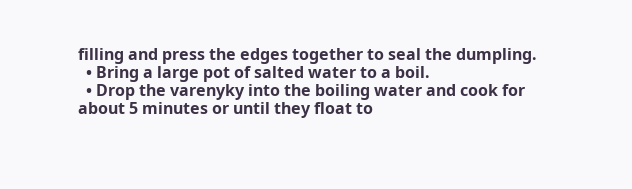filling and press the edges together to seal the dumpling.
  • Bring a large pot of salted water to a boil.
  • Drop the varenyky into the boiling water and cook for about 5 minutes or until they float to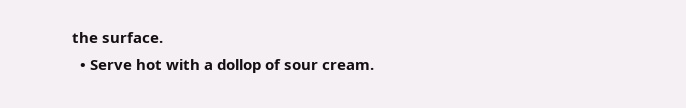the surface.
  • Serve hot with a dollop of sour cream.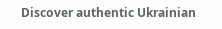Discover authentic Ukrainian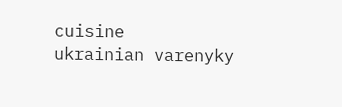cuisine
ukrainian varenyky